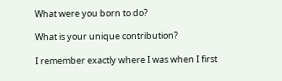What were you born to do?

What is your unique contribution?

I remember exactly where I was when I first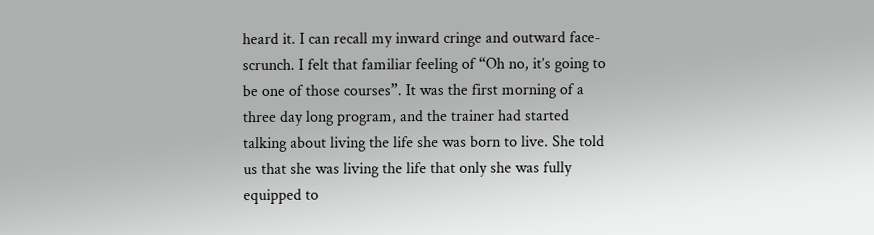heard it. I can recall my inward cringe and outward face-scrunch. I felt that familiar feeling of “Oh no, it’s going to be one of those courses”. It was the first morning of a three day long program, and the trainer had started talking about living the life she was born to live. She told us that she was living the life that only she was fully equipped to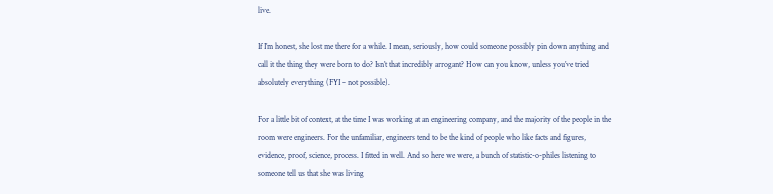live.

If I’m honest, she lost me there for a while. I mean, seriously, how could someone possibly pin down anything and call it the thing they were born to do? Isn’t that incredibly arrogant? How can you know, unless you’ve tried absolutely everything (FYI – not possible).

For a little bit of context, at the time I was working at an engineering company, and the majority of the people in the room were engineers. For the unfamiliar, engineers tend to be the kind of people who like facts and figures, evidence, proof, science, process. I fitted in well. And so here we were, a bunch of statistic-o-philes listening to someone tell us that she was living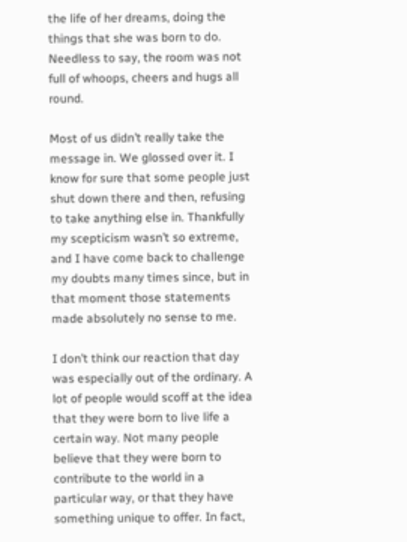the life of her dreams, doing the things that she was born to do. Needless to say, the room was not full of whoops, cheers and hugs all round.

Most of us didn’t really take the message in. We glossed over it. I know for sure that some people just shut down there and then, refusing to take anything else in. Thankfully my scepticism wasn’t so extreme, and I have come back to challenge my doubts many times since, but in that moment those statements made absolutely no sense to me.

I don’t think our reaction that day was especially out of the ordinary. A lot of people would scoff at the idea that they were born to live life a certain way. Not many people believe that they were born to contribute to the world in a particular way, or that they have something unique to offer. In fact,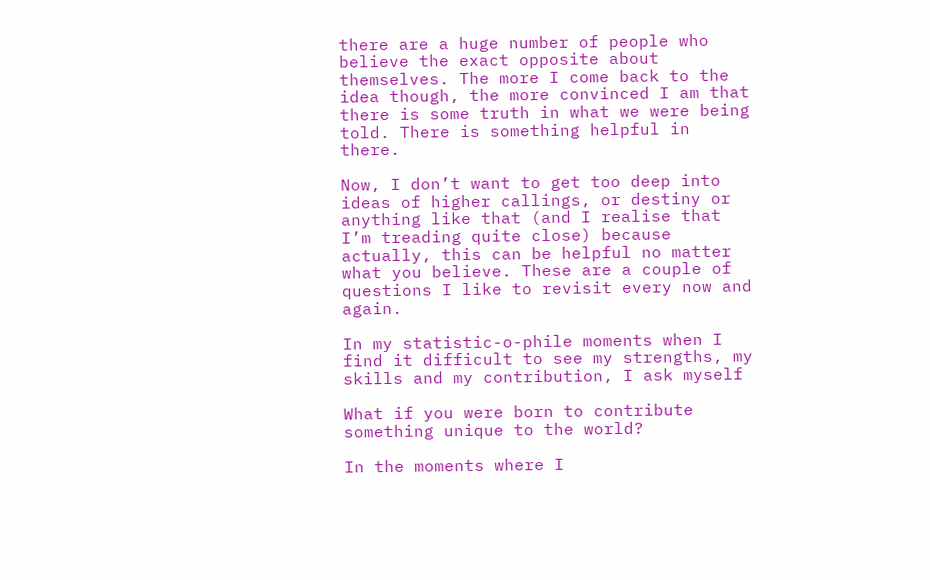there are a huge number of people who believe the exact opposite about themselves. The more I come back to the idea though, the more convinced I am that there is some truth in what we were being told. There is something helpful in there.

Now, I don’t want to get too deep into ideas of higher callings, or destiny or anything like that (and I realise that I’m treading quite close) because actually, this can be helpful no matter what you believe. These are a couple of questions I like to revisit every now and again.

In my statistic-o-phile moments when I find it difficult to see my strengths, my skills and my contribution, I ask myself

What if you were born to contribute something unique to the world?

In the moments where I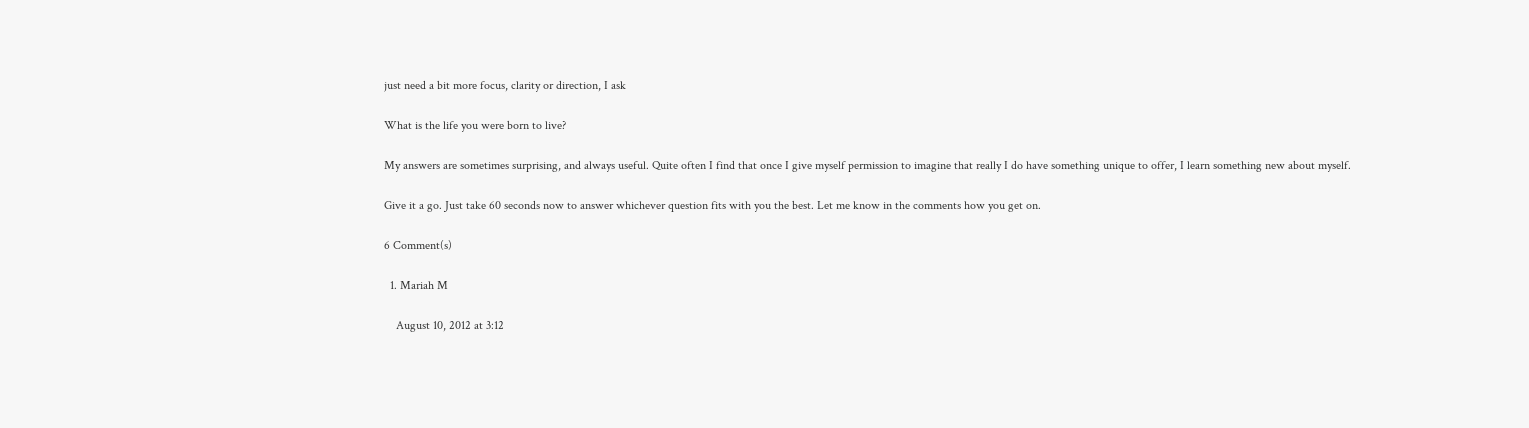just need a bit more focus, clarity or direction, I ask

What is the life you were born to live?

My answers are sometimes surprising, and always useful. Quite often I find that once I give myself permission to imagine that really I do have something unique to offer, I learn something new about myself.

Give it a go. Just take 60 seconds now to answer whichever question fits with you the best. Let me know in the comments how you get on.

6 Comment(s)

  1. Mariah M

    August 10, 2012 at 3:12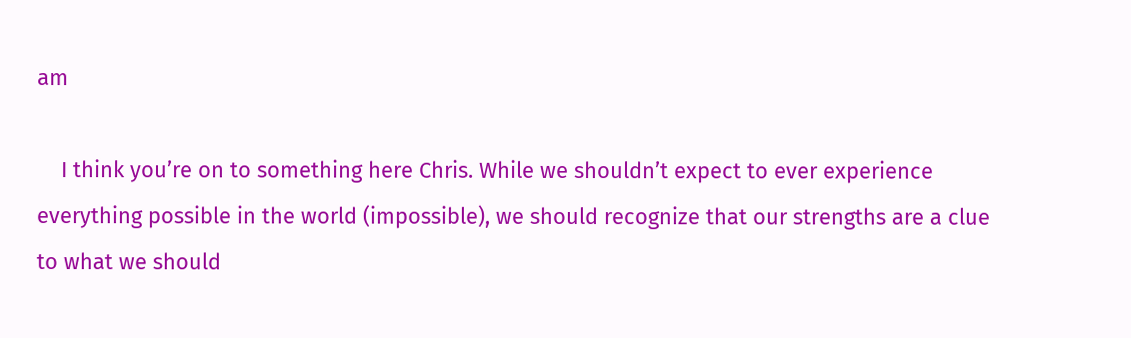am

    I think you’re on to something here Chris. While we shouldn’t expect to ever experience everything possible in the world (impossible), we should recognize that our strengths are a clue to what we should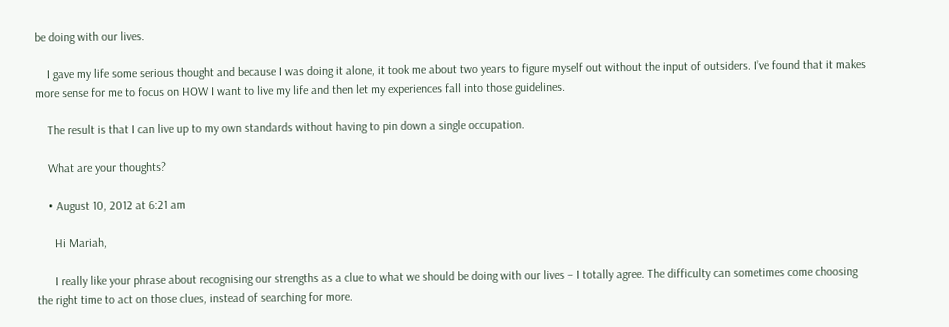be doing with our lives.

    I gave my life some serious thought and because I was doing it alone, it took me about two years to figure myself out without the input of outsiders. I’ve found that it makes more sense for me to focus on HOW I want to live my life and then let my experiences fall into those guidelines.

    The result is that I can live up to my own standards without having to pin down a single occupation.

    What are your thoughts?

    • August 10, 2012 at 6:21 am

      Hi Mariah,

      I really like your phrase about recognising our strengths as a clue to what we should be doing with our lives – I totally agree. The difficulty can sometimes come choosing the right time to act on those clues, instead of searching for more.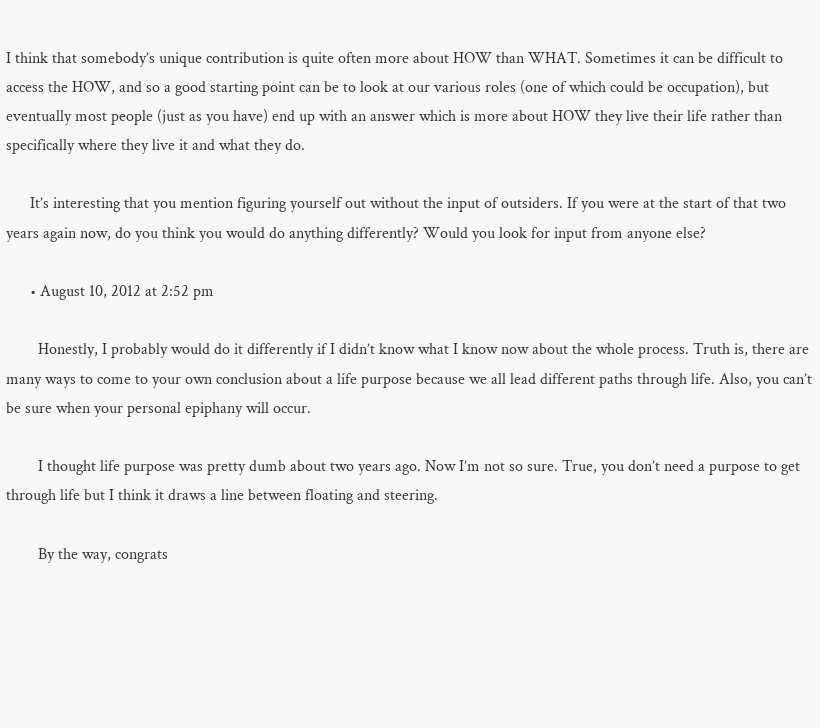I think that somebody’s unique contribution is quite often more about HOW than WHAT. Sometimes it can be difficult to access the HOW, and so a good starting point can be to look at our various roles (one of which could be occupation), but eventually most people (just as you have) end up with an answer which is more about HOW they live their life rather than specifically where they live it and what they do.

      It’s interesting that you mention figuring yourself out without the input of outsiders. If you were at the start of that two years again now, do you think you would do anything differently? Would you look for input from anyone else?

      • August 10, 2012 at 2:52 pm

        Honestly, I probably would do it differently if I didn’t know what I know now about the whole process. Truth is, there are many ways to come to your own conclusion about a life purpose because we all lead different paths through life. Also, you can’t be sure when your personal epiphany will occur.

        I thought life purpose was pretty dumb about two years ago. Now I’m not so sure. True, you don’t need a purpose to get through life but I think it draws a line between floating and steering.

        By the way, congrats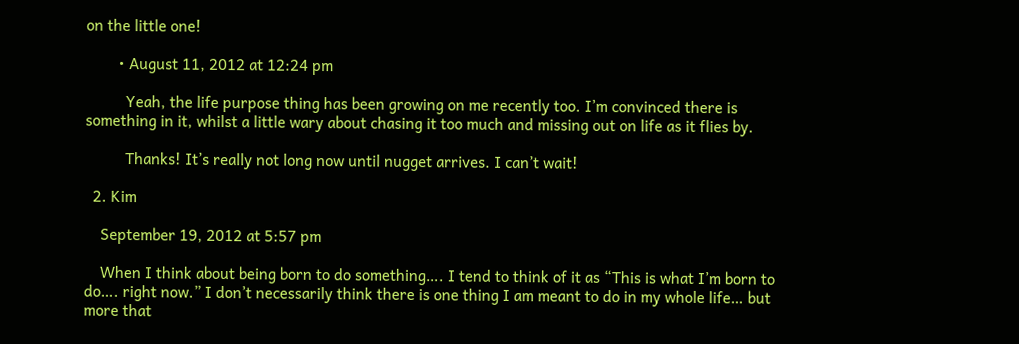on the little one!

        • August 11, 2012 at 12:24 pm

          Yeah, the life purpose thing has been growing on me recently too. I’m convinced there is something in it, whilst a little wary about chasing it too much and missing out on life as it flies by.

          Thanks! It’s really not long now until nugget arrives. I can’t wait!

  2. Kim

    September 19, 2012 at 5:57 pm

    When I think about being born to do something…. I tend to think of it as “This is what I’m born to do…. right now.” I don’t necessarily think there is one thing I am meant to do in my whole life… but more that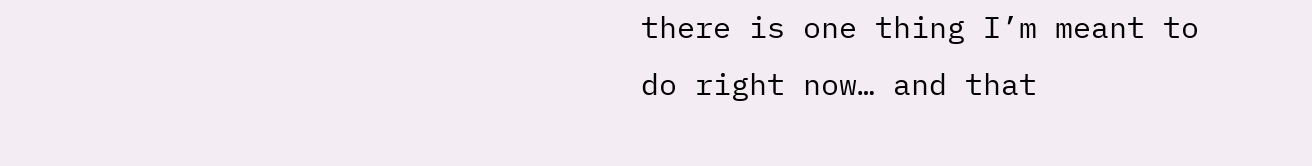there is one thing I’m meant to do right now… and that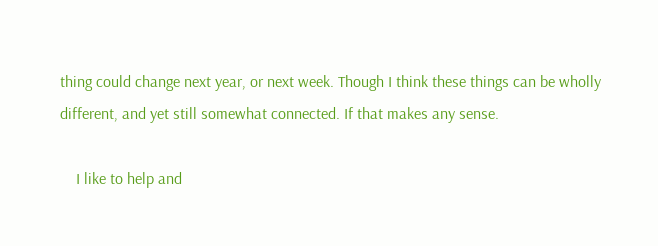thing could change next year, or next week. Though I think these things can be wholly different, and yet still somewhat connected. If that makes any sense.

    I like to help and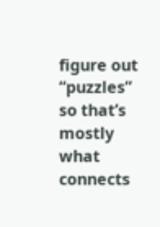figure out “puzzles” so that’s mostly what connects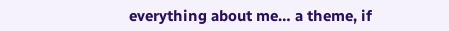everything about me… a theme, if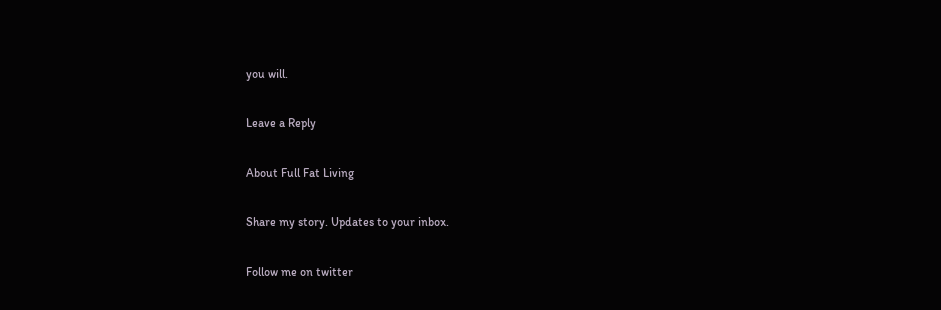you will.

Leave a Reply

About Full Fat Living

Share my story. Updates to your inbox.

Follow me on twitter